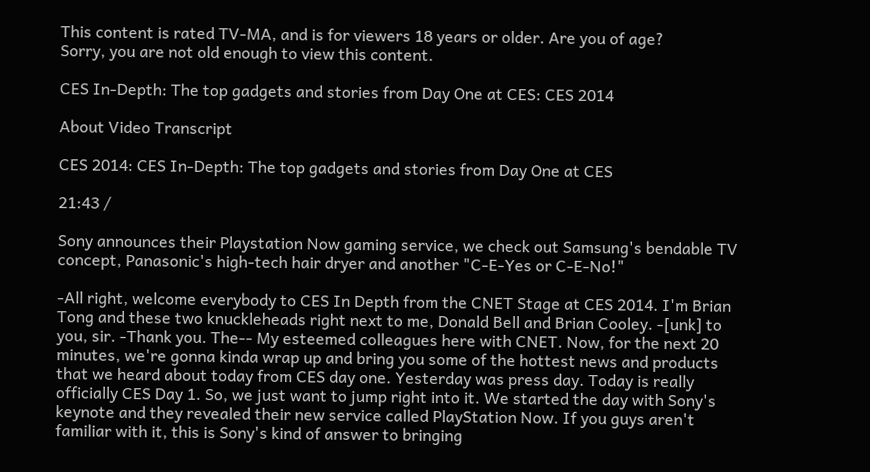This content is rated TV-MA, and is for viewers 18 years or older. Are you of age?
Sorry, you are not old enough to view this content.

CES In-Depth: The top gadgets and stories from Day One at CES: CES 2014

About Video Transcript

CES 2014: CES In-Depth: The top gadgets and stories from Day One at CES

21:43 /

Sony announces their Playstation Now gaming service, we check out Samsung's bendable TV concept, Panasonic's high-tech hair dryer and another "C-E-Yes or C-E-No!"

-All right, welcome everybody to CES In Depth from the CNET Stage at CES 2014. I'm Brian Tong and these two knuckleheads right next to me, Donald Bell and Brian Cooley. -[unk] to you, sir. -Thank you. The-- My esteemed colleagues here with CNET. Now, for the next 20 minutes, we're gonna kinda wrap up and bring you some of the hottest news and products that we heard about today from CES day one. Yesterday was press day. Today is really officially CES Day 1. So, we just want to jump right into it. We started the day with Sony's keynote and they revealed their new service called PlayStation Now. If you guys aren't familiar with it, this is Sony's kind of answer to bringing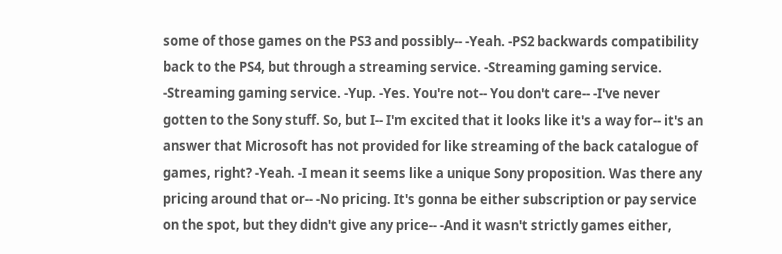some of those games on the PS3 and possibly-- -Yeah. -PS2 backwards compatibility back to the PS4, but through a streaming service. -Streaming gaming service. -Streaming gaming service. -Yup. -Yes. You're not-- You don't care-- -I've never gotten to the Sony stuff. So, but I-- I'm excited that it looks like it's a way for-- it's an answer that Microsoft has not provided for like streaming of the back catalogue of games, right? -Yeah. -I mean it seems like a unique Sony proposition. Was there any pricing around that or-- -No pricing. It's gonna be either subscription or pay service on the spot, but they didn't give any price-- -And it wasn't strictly games either,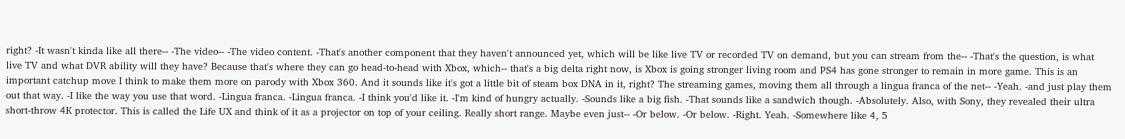right? -It wasn't kinda like all there-- -The video-- -The video content. -That's another component that they haven't announced yet, which will be like live TV or recorded TV on demand, but you can stream from the-- -That's the question, is what live TV and what DVR ability will they have? Because that's where they can go head-to-head with Xbox, which-- that's a big delta right now, is Xbox is going stronger living room and PS4 has gone stronger to remain in more game. This is an important catchup move I think to make them more on parody with Xbox 360. And it sounds like it's got a little bit of steam box DNA in it, right? The streaming games, moving them all through a lingua franca of the net-- -Yeah. -and just play them out that way. -I like the way you use that word. -Lingua franca. -Lingua franca. -I think you'd like it. -I'm kind of hungry actually. -Sounds like a big fish. -That sounds like a sandwich though. -Absolutely. Also, with Sony, they revealed their ultra short-throw 4K protector. This is called the Life UX and think of it as a projector on top of your ceiling. Really short range. Maybe even just-- -Or below. -Or below. -Right. Yeah. -Somewhere like 4, 5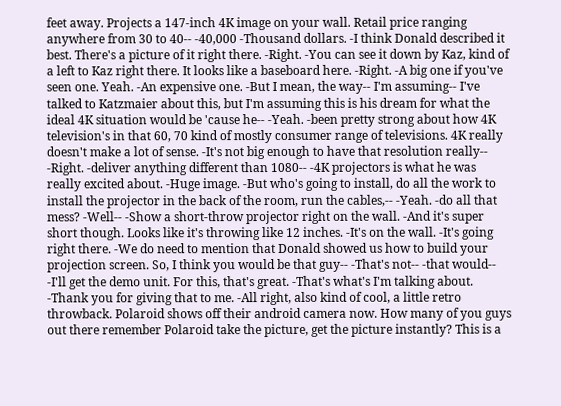feet away. Projects a 147-inch 4K image on your wall. Retail price ranging anywhere from 30 to 40-- -40,000 -Thousand dollars. -I think Donald described it best. There's a picture of it right there. -Right. -You can see it down by Kaz, kind of a left to Kaz right there. It looks like a baseboard here. -Right. -A big one if you've seen one. Yeah. -An expensive one. -But I mean, the way-- I'm assuming-- I've talked to Katzmaier about this, but I'm assuming this is his dream for what the ideal 4K situation would be 'cause he-- -Yeah. -been pretty strong about how 4K television's in that 60, 70 kind of mostly consumer range of televisions. 4K really doesn't make a lot of sense. -It's not big enough to have that resolution really-- -Right. -deliver anything different than 1080-- -4K projectors is what he was really excited about. -Huge image. -But who's going to install, do all the work to install the projector in the back of the room, run the cables,-- -Yeah. -do all that mess? -Well-- -Show a short-throw projector right on the wall. -And it's super short though. Looks like it's throwing like 12 inches. -It's on the wall. -It's going right there. -We do need to mention that Donald showed us how to build your projection screen. So, I think you would be that guy-- -That's not-- -that would-- -I'll get the demo unit. For this, that's great. -That's what's I'm talking about. -Thank you for giving that to me. -All right, also kind of cool, a little retro throwback. Polaroid shows off their android camera now. How many of you guys out there remember Polaroid take the picture, get the picture instantly? This is a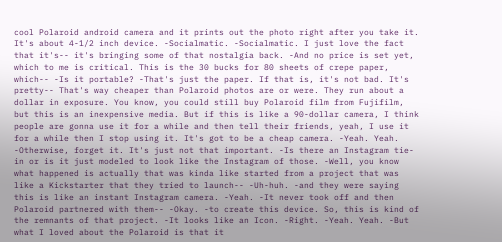cool Polaroid android camera and it prints out the photo right after you take it. It's about 4-1/2 inch device. -Socialmatic. -Socialmatic. I just love the fact that it's-- it's bringing some of that nostalgia back. -And no price is set yet, which to me is critical. This is the 30 bucks for 80 sheets of crepe paper, which-- -Is it portable? -That's just the paper. If that is, it's not bad. It's pretty-- That's way cheaper than Polaroid photos are or were. They run about a dollar in exposure. You know, you could still buy Polaroid film from Fujifilm, but this is an inexpensive media. But if this is like a 90-dollar camera, I think people are gonna use it for a while and then tell their friends, yeah, I use it for a while then I stop using it. It's got to be a cheap camera. -Yeah. Yeah. -Otherwise, forget it. It's just not that important. -Is there an Instagram tie-in or is it just modeled to look like the Instagram of those. -Well, you know what happened is actually that was kinda like started from a project that was like a Kickstarter that they tried to launch-- -Uh-huh. -and they were saying this is like an instant Instagram camera. -Yeah. -It never took off and then Polaroid partnered with them-- -Okay. -to create this device. So, this is kind of the remnants of that project. -It looks like an Icon. -Right. -Yeah. Yeah. -But what I loved about the Polaroid is that it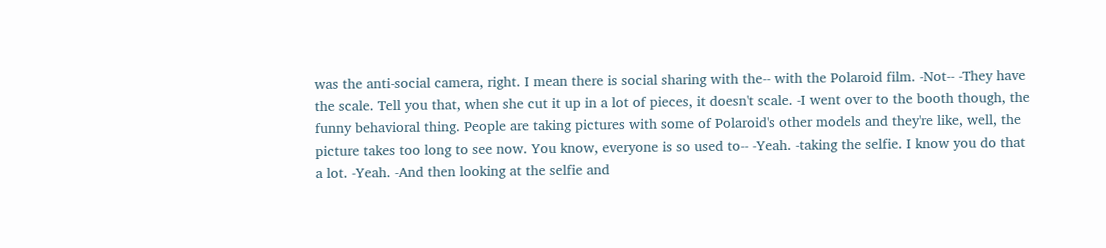was the anti-social camera, right. I mean there is social sharing with the-- with the Polaroid film. -Not-- -They have the scale. Tell you that, when she cut it up in a lot of pieces, it doesn't scale. -I went over to the booth though, the funny behavioral thing. People are taking pictures with some of Polaroid's other models and they're like, well, the picture takes too long to see now. You know, everyone is so used to-- -Yeah. -taking the selfie. I know you do that a lot. -Yeah. -And then looking at the selfie and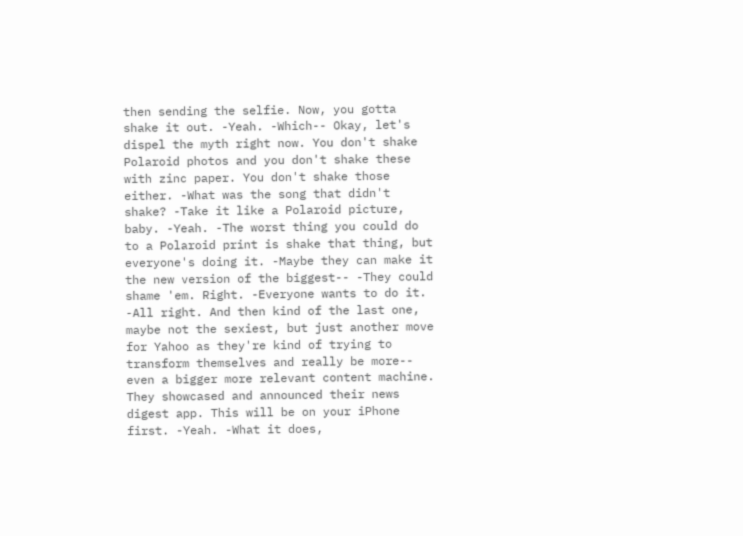then sending the selfie. Now, you gotta shake it out. -Yeah. -Which-- Okay, let's dispel the myth right now. You don't shake Polaroid photos and you don't shake these with zinc paper. You don't shake those either. -What was the song that didn't shake? -Take it like a Polaroid picture, baby. -Yeah. -The worst thing you could do to a Polaroid print is shake that thing, but everyone's doing it. -Maybe they can make it the new version of the biggest-- -They could shame 'em. Right. -Everyone wants to do it. -All right. And then kind of the last one, maybe not the sexiest, but just another move for Yahoo as they're kind of trying to transform themselves and really be more-- even a bigger more relevant content machine. They showcased and announced their news digest app. This will be on your iPhone first. -Yeah. -What it does,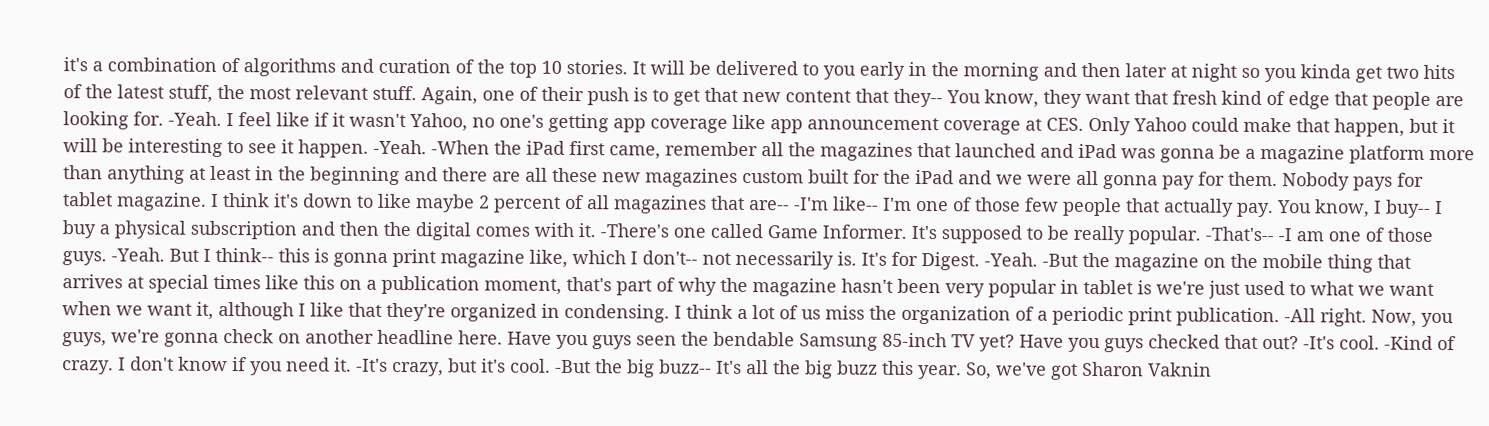it's a combination of algorithms and curation of the top 10 stories. It will be delivered to you early in the morning and then later at night so you kinda get two hits of the latest stuff, the most relevant stuff. Again, one of their push is to get that new content that they-- You know, they want that fresh kind of edge that people are looking for. -Yeah. I feel like if it wasn't Yahoo, no one's getting app coverage like app announcement coverage at CES. Only Yahoo could make that happen, but it will be interesting to see it happen. -Yeah. -When the iPad first came, remember all the magazines that launched and iPad was gonna be a magazine platform more than anything at least in the beginning and there are all these new magazines custom built for the iPad and we were all gonna pay for them. Nobody pays for tablet magazine. I think it's down to like maybe 2 percent of all magazines that are-- -I'm like-- I'm one of those few people that actually pay. You know, I buy-- I buy a physical subscription and then the digital comes with it. -There's one called Game Informer. It's supposed to be really popular. -That's-- -I am one of those guys. -Yeah. But I think-- this is gonna print magazine like, which I don't-- not necessarily is. It's for Digest. -Yeah. -But the magazine on the mobile thing that arrives at special times like this on a publication moment, that's part of why the magazine hasn't been very popular in tablet is we're just used to what we want when we want it, although I like that they're organized in condensing. I think a lot of us miss the organization of a periodic print publication. -All right. Now, you guys, we're gonna check on another headline here. Have you guys seen the bendable Samsung 85-inch TV yet? Have you guys checked that out? -It's cool. -Kind of crazy. I don't know if you need it. -It's crazy, but it's cool. -But the big buzz-- It's all the big buzz this year. So, we've got Sharon Vaknin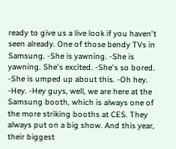ready to give us a live look if you haven't seen already. One of those bendy TVs in Samsung. -She is yawning. -She is yawning. She's excited. -She's so bored. -She is umped up about this. -Oh hey. -Hey. -Hey guys, well, we are here at the Samsung booth, which is always one of the more striking booths at CES. They always put on a big show. And this year, their biggest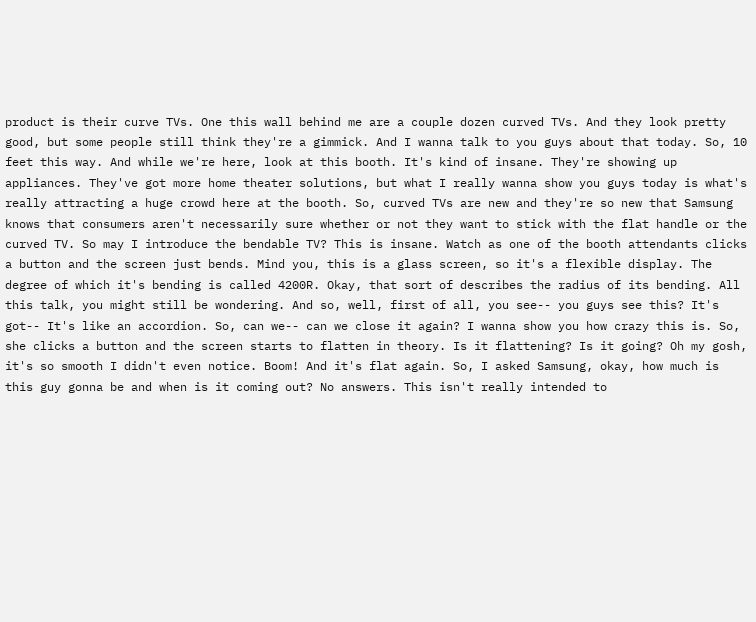product is their curve TVs. One this wall behind me are a couple dozen curved TVs. And they look pretty good, but some people still think they're a gimmick. And I wanna talk to you guys about that today. So, 10 feet this way. And while we're here, look at this booth. It's kind of insane. They're showing up appliances. They've got more home theater solutions, but what I really wanna show you guys today is what's really attracting a huge crowd here at the booth. So, curved TVs are new and they're so new that Samsung knows that consumers aren't necessarily sure whether or not they want to stick with the flat handle or the curved TV. So may I introduce the bendable TV? This is insane. Watch as one of the booth attendants clicks a button and the screen just bends. Mind you, this is a glass screen, so it's a flexible display. The degree of which it's bending is called 4200R. Okay, that sort of describes the radius of its bending. All this talk, you might still be wondering. And so, well, first of all, you see-- you guys see this? It's got-- It's like an accordion. So, can we-- can we close it again? I wanna show you how crazy this is. So, she clicks a button and the screen starts to flatten in theory. Is it flattening? Is it going? Oh my gosh, it's so smooth I didn't even notice. Boom! And it's flat again. So, I asked Samsung, okay, how much is this guy gonna be and when is it coming out? No answers. This isn't really intended to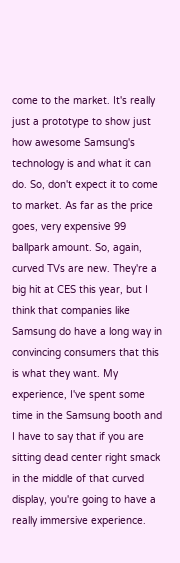come to the market. It's really just a prototype to show just how awesome Samsung's technology is and what it can do. So, don't expect it to come to market. As far as the price goes, very expensive 99 ballpark amount. So, again, curved TVs are new. They're a big hit at CES this year, but I think that companies like Samsung do have a long way in convincing consumers that this is what they want. My experience, I've spent some time in the Samsung booth and I have to say that if you are sitting dead center right smack in the middle of that curved display, you're going to have a really immersive experience.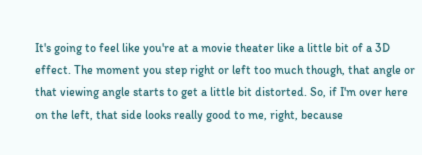It's going to feel like you're at a movie theater like a little bit of a 3D effect. The moment you step right or left too much though, that angle or that viewing angle starts to get a little bit distorted. So, if I'm over here on the left, that side looks really good to me, right, because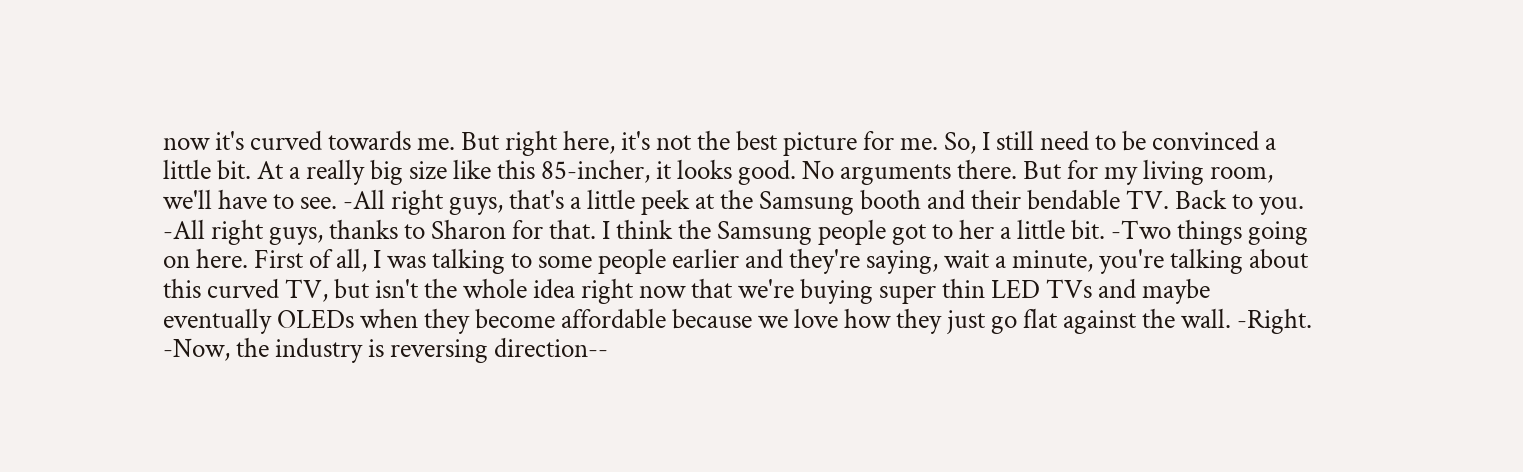now it's curved towards me. But right here, it's not the best picture for me. So, I still need to be convinced a little bit. At a really big size like this 85-incher, it looks good. No arguments there. But for my living room, we'll have to see. -All right guys, that's a little peek at the Samsung booth and their bendable TV. Back to you. -All right guys, thanks to Sharon for that. I think the Samsung people got to her a little bit. -Two things going on here. First of all, I was talking to some people earlier and they're saying, wait a minute, you're talking about this curved TV, but isn't the whole idea right now that we're buying super thin LED TVs and maybe eventually OLEDs when they become affordable because we love how they just go flat against the wall. -Right. -Now, the industry is reversing direction--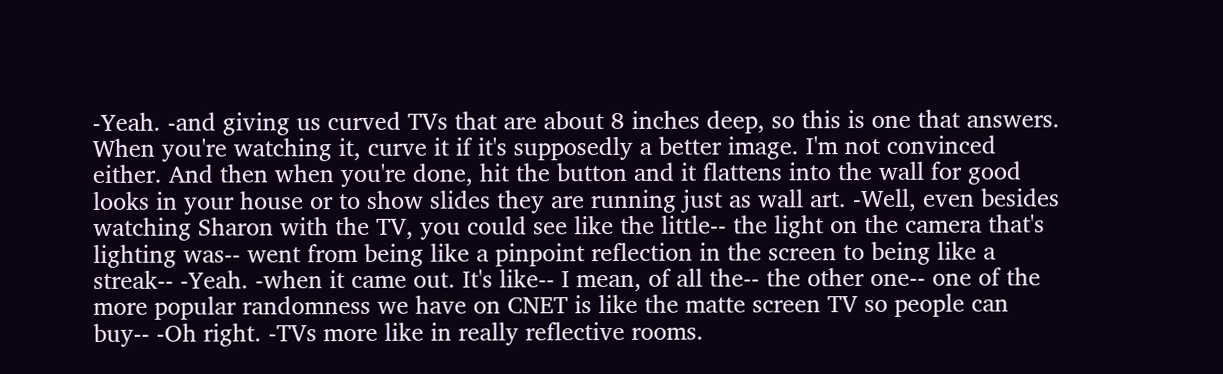-Yeah. -and giving us curved TVs that are about 8 inches deep, so this is one that answers. When you're watching it, curve it if it's supposedly a better image. I'm not convinced either. And then when you're done, hit the button and it flattens into the wall for good looks in your house or to show slides they are running just as wall art. -Well, even besides watching Sharon with the TV, you could see like the little-- the light on the camera that's lighting was-- went from being like a pinpoint reflection in the screen to being like a streak-- -Yeah. -when it came out. It's like-- I mean, of all the-- the other one-- one of the more popular randomness we have on CNET is like the matte screen TV so people can buy-- -Oh right. -TVs more like in really reflective rooms.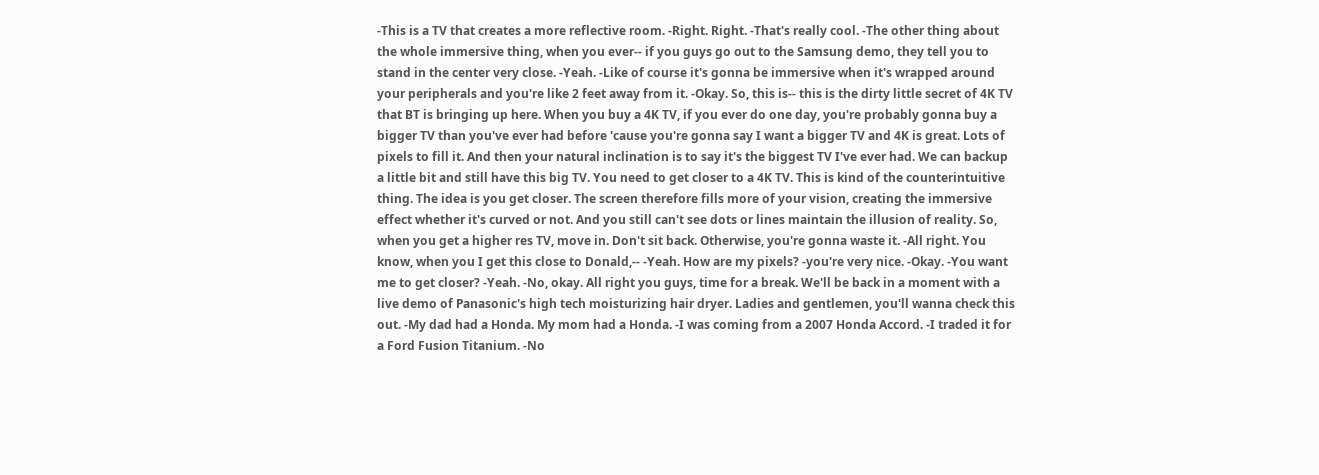-This is a TV that creates a more reflective room. -Right. Right. -That's really cool. -The other thing about the whole immersive thing, when you ever-- if you guys go out to the Samsung demo, they tell you to stand in the center very close. -Yeah. -Like of course it's gonna be immersive when it's wrapped around your peripherals and you're like 2 feet away from it. -Okay. So, this is-- this is the dirty little secret of 4K TV that BT is bringing up here. When you buy a 4K TV, if you ever do one day, you're probably gonna buy a bigger TV than you've ever had before 'cause you're gonna say I want a bigger TV and 4K is great. Lots of pixels to fill it. And then your natural inclination is to say it's the biggest TV I've ever had. We can backup a little bit and still have this big TV. You need to get closer to a 4K TV. This is kind of the counterintuitive thing. The idea is you get closer. The screen therefore fills more of your vision, creating the immersive effect whether it's curved or not. And you still can't see dots or lines maintain the illusion of reality. So, when you get a higher res TV, move in. Don't sit back. Otherwise, you're gonna waste it. -All right. You know, when you I get this close to Donald,-- -Yeah. How are my pixels? -you're very nice. -Okay. -You want me to get closer? -Yeah. -No, okay. All right you guys, time for a break. We'll be back in a moment with a live demo of Panasonic's high tech moisturizing hair dryer. Ladies and gentlemen, you'll wanna check this out. -My dad had a Honda. My mom had a Honda. -I was coming from a 2007 Honda Accord. -I traded it for a Ford Fusion Titanium. -No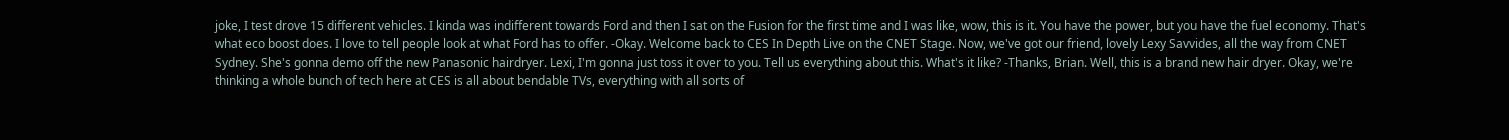joke, I test drove 15 different vehicles. I kinda was indifferent towards Ford and then I sat on the Fusion for the first time and I was like, wow, this is it. You have the power, but you have the fuel economy. That's what eco boost does. I love to tell people look at what Ford has to offer. -Okay. Welcome back to CES In Depth Live on the CNET Stage. Now, we've got our friend, lovely Lexy Savvides, all the way from CNET Sydney. She's gonna demo off the new Panasonic hairdryer. Lexi, I'm gonna just toss it over to you. Tell us everything about this. What's it like? -Thanks, Brian. Well, this is a brand new hair dryer. Okay, we're thinking a whole bunch of tech here at CES is all about bendable TVs, everything with all sorts of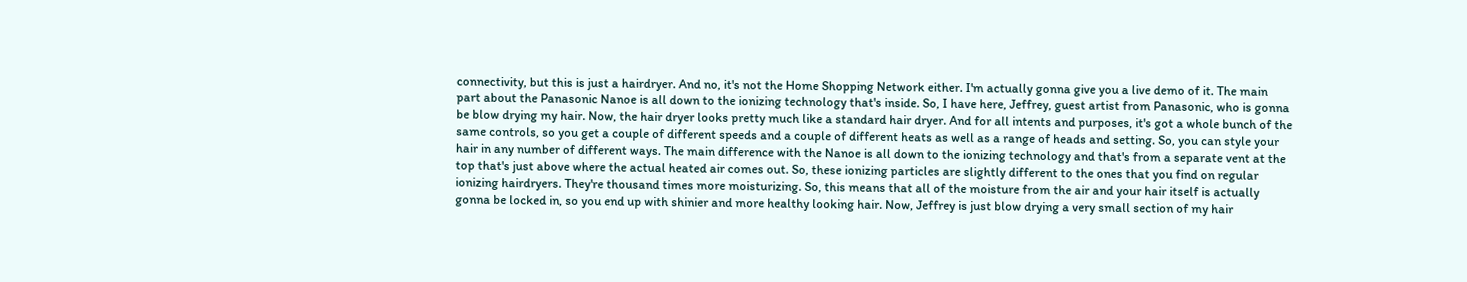connectivity, but this is just a hairdryer. And no, it's not the Home Shopping Network either. I'm actually gonna give you a live demo of it. The main part about the Panasonic Nanoe is all down to the ionizing technology that's inside. So, I have here, Jeffrey, guest artist from Panasonic, who is gonna be blow drying my hair. Now, the hair dryer looks pretty much like a standard hair dryer. And for all intents and purposes, it's got a whole bunch of the same controls, so you get a couple of different speeds and a couple of different heats as well as a range of heads and setting. So, you can style your hair in any number of different ways. The main difference with the Nanoe is all down to the ionizing technology and that's from a separate vent at the top that's just above where the actual heated air comes out. So, these ionizing particles are slightly different to the ones that you find on regular ionizing hairdryers. They're thousand times more moisturizing. So, this means that all of the moisture from the air and your hair itself is actually gonna be locked in, so you end up with shinier and more healthy looking hair. Now, Jeffrey is just blow drying a very small section of my hair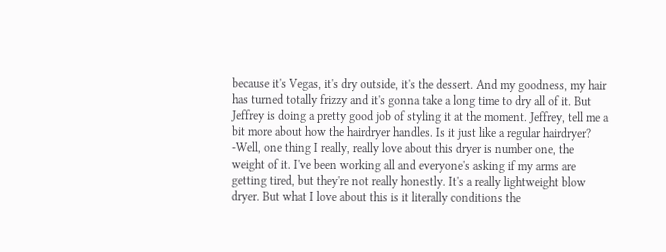because it's Vegas, it's dry outside, it's the dessert. And my goodness, my hair has turned totally frizzy and it's gonna take a long time to dry all of it. But Jeffrey is doing a pretty good job of styling it at the moment. Jeffrey, tell me a bit more about how the hairdryer handles. Is it just like a regular hairdryer? -Well, one thing I really, really love about this dryer is number one, the weight of it. I've been working all and everyone's asking if my arms are getting tired, but they're not really honestly. It's a really lightweight blow dryer. But what I love about this is it literally conditions the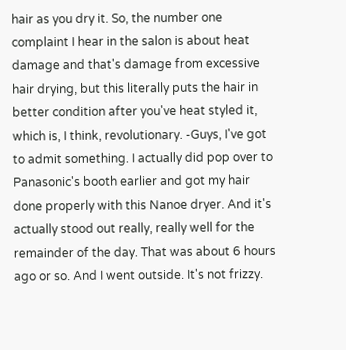hair as you dry it. So, the number one complaint I hear in the salon is about heat damage and that's damage from excessive hair drying, but this literally puts the hair in better condition after you've heat styled it, which is, I think, revolutionary. -Guys, I've got to admit something. I actually did pop over to Panasonic's booth earlier and got my hair done properly with this Nanoe dryer. And it's actually stood out really, really well for the remainder of the day. That was about 6 hours ago or so. And I went outside. It's not frizzy.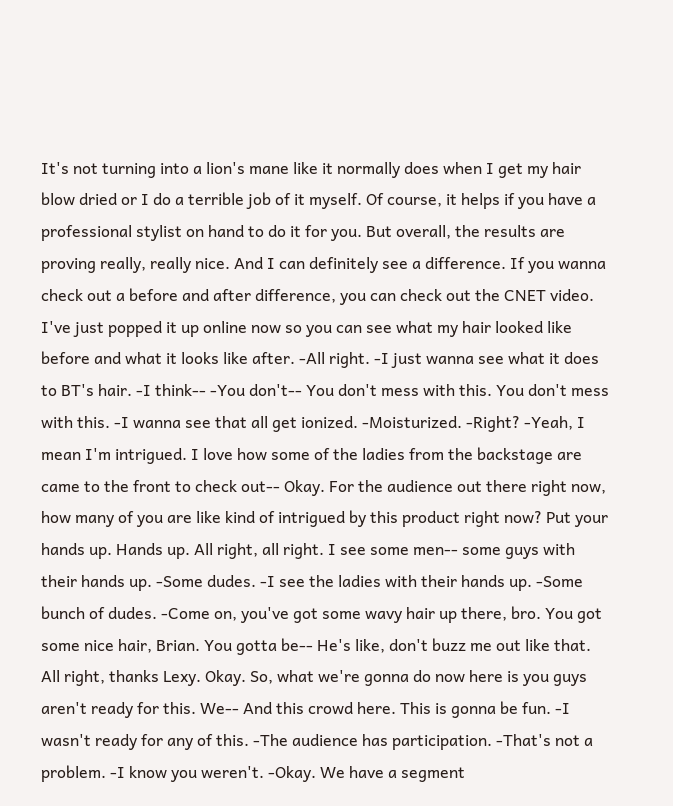It's not turning into a lion's mane like it normally does when I get my hair blow dried or I do a terrible job of it myself. Of course, it helps if you have a professional stylist on hand to do it for you. But overall, the results are proving really, really nice. And I can definitely see a difference. If you wanna check out a before and after difference, you can check out the CNET video. I've just popped it up online now so you can see what my hair looked like before and what it looks like after. -All right. -I just wanna see what it does to BT's hair. -I think-- -You don't-- You don't mess with this. You don't mess with this. -I wanna see that all get ionized. -Moisturized. -Right? -Yeah, I mean I'm intrigued. I love how some of the ladies from the backstage are came to the front to check out-- Okay. For the audience out there right now, how many of you are like kind of intrigued by this product right now? Put your hands up. Hands up. All right, all right. I see some men-- some guys with their hands up. -Some dudes. -I see the ladies with their hands up. -Some bunch of dudes. -Come on, you've got some wavy hair up there, bro. You got some nice hair, Brian. You gotta be-- He's like, don't buzz me out like that. All right, thanks Lexy. Okay. So, what we're gonna do now here is you guys aren't ready for this. We-- And this crowd here. This is gonna be fun. -I wasn't ready for any of this. -The audience has participation. -That's not a problem. -I know you weren't. -Okay. We have a segment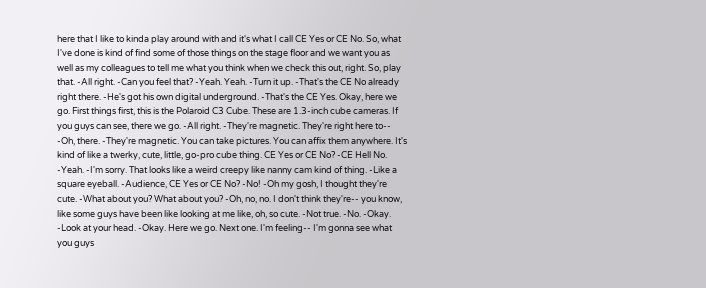here that I like to kinda play around with and it's what I call CE Yes or CE No. So, what I've done is kind of find some of those things on the stage floor and we want you as well as my colleagues to tell me what you think when we check this out, right. So, play that. -All right. -Can you feel that? -Yeah. Yeah. -Turn it up. -That's the CE No already right there. -He's got his own digital underground. -That's the CE Yes. Okay, here we go. First things first, this is the Polaroid C3 Cube. These are 1.3-inch cube cameras. If you guys can see, there we go. -All right. -They're magnetic. They're right here to-- -Oh, there. -They're magnetic. You can take pictures. You can affix them anywhere. It's kind of like a twerky, cute, little, go-pro cube thing. CE Yes or CE No? -CE Hell No. -Yeah. -I'm sorry. That looks like a weird creepy like nanny cam kind of thing. -Like a square eyeball. -Audience, CE Yes or CE No? -No! -Oh my gosh, I thought they're cute. -What about you? What about you? -Oh, no, no. I don't think they're-- you know, like some guys have been like looking at me like, oh, so cute. -Not true. -No. -Okay. -Look at your head. -Okay. Here we go. Next one. I'm feeling-- I'm gonna see what you guys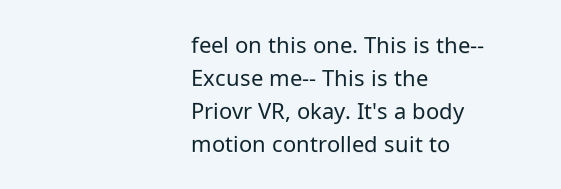feel on this one. This is the-- Excuse me-- This is the Priovr VR, okay. It's a body motion controlled suit to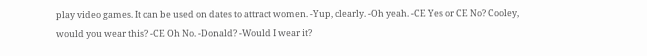play video games. It can be used on dates to attract women. -Yup, clearly. -Oh yeah. -CE Yes or CE No? Cooley, would you wear this? -CE Oh No. -Donald? -Would I wear it?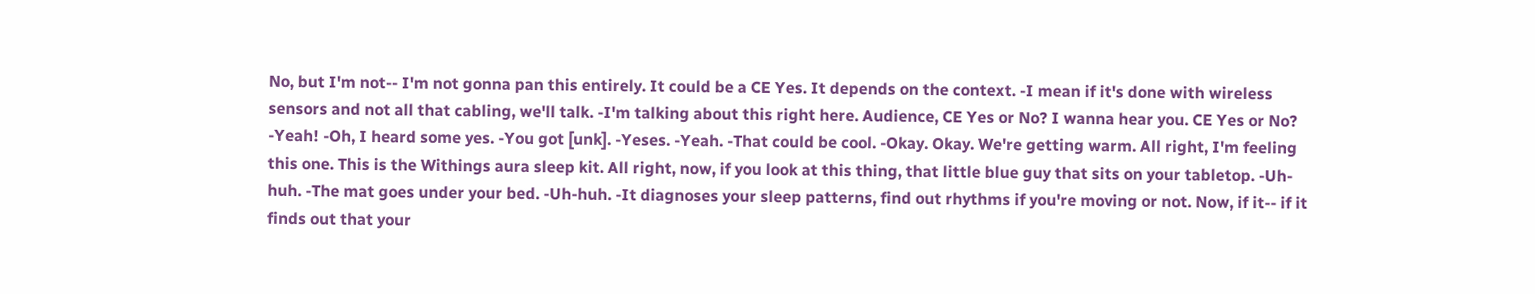No, but I'm not-- I'm not gonna pan this entirely. It could be a CE Yes. It depends on the context. -I mean if it's done with wireless sensors and not all that cabling, we'll talk. -I'm talking about this right here. Audience, CE Yes or No? I wanna hear you. CE Yes or No? -Yeah! -Oh, I heard some yes. -You got [unk]. -Yeses. -Yeah. -That could be cool. -Okay. Okay. We're getting warm. All right, I'm feeling this one. This is the Withings aura sleep kit. All right, now, if you look at this thing, that little blue guy that sits on your tabletop. -Uh-huh. -The mat goes under your bed. -Uh-huh. -It diagnoses your sleep patterns, find out rhythms if you're moving or not. Now, if it-- if it finds out that your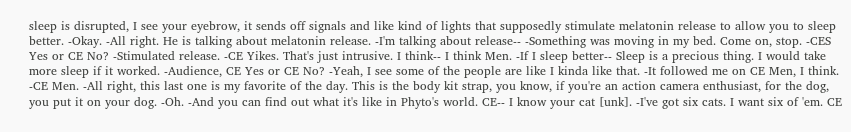sleep is disrupted, I see your eyebrow, it sends off signals and like kind of lights that supposedly stimulate melatonin release to allow you to sleep better. -Okay. -All right. He is talking about melatonin release. -I'm talking about release-- -Something was moving in my bed. Come on, stop. -CES Yes or CE No? -Stimulated release. -CE Yikes. That's just intrusive. I think-- I think Men. -If I sleep better-- Sleep is a precious thing. I would take more sleep if it worked. -Audience, CE Yes or CE No? -Yeah, I see some of the people are like I kinda like that. -It followed me on CE Men, I think. -CE Men. -All right, this last one is my favorite of the day. This is the body kit strap, you know, if you're an action camera enthusiast, for the dog, you put it on your dog. -Oh. -And you can find out what it's like in Phyto's world. CE-- I know your cat [unk]. -I've got six cats. I want six of 'em. CE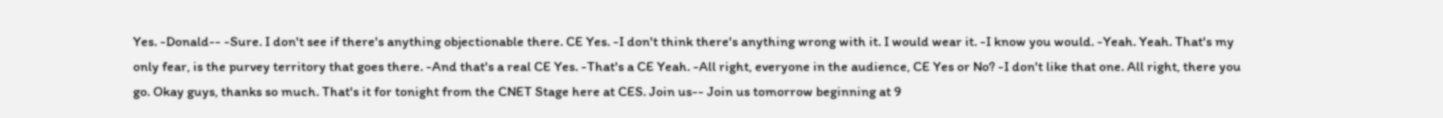Yes. -Donald-- -Sure. I don't see if there's anything objectionable there. CE Yes. -I don't think there's anything wrong with it. I would wear it. -I know you would. -Yeah. Yeah. That's my only fear, is the purvey territory that goes there. -And that's a real CE Yes. -That's a CE Yeah. -All right, everyone in the audience, CE Yes or No? -I don't like that one. All right, there you go. Okay guys, thanks so much. That's it for tonight from the CNET Stage here at CES. Join us-- Join us tomorrow beginning at 9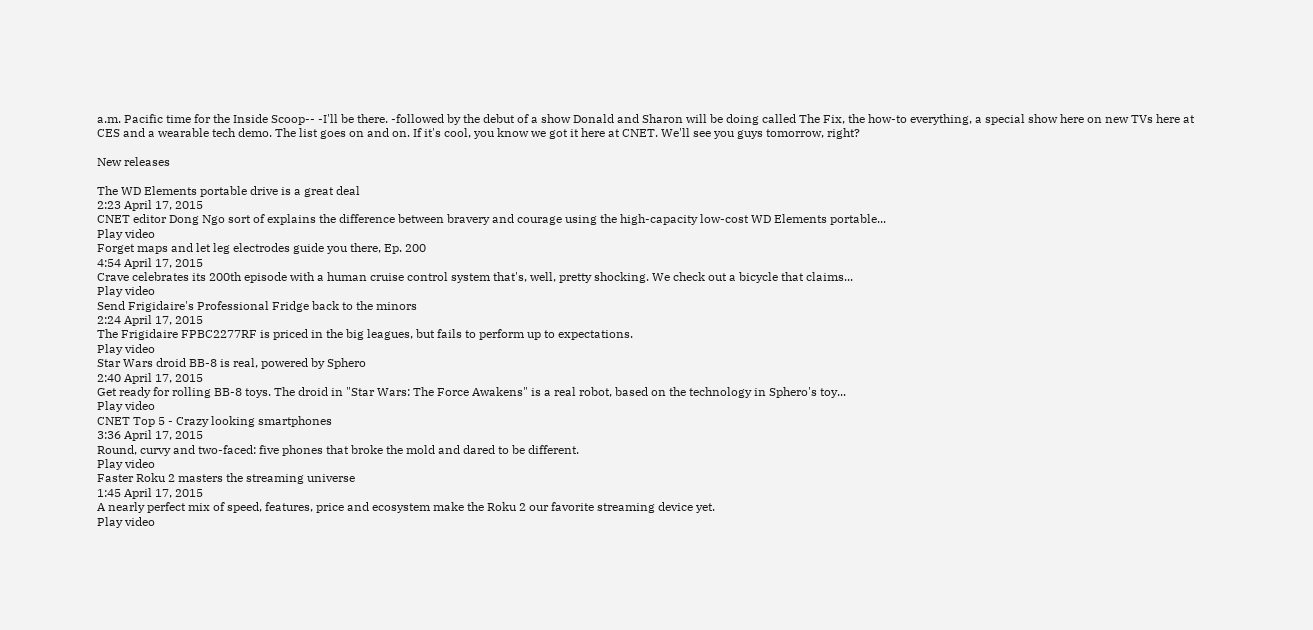a.m. Pacific time for the Inside Scoop-- -I'll be there. -followed by the debut of a show Donald and Sharon will be doing called The Fix, the how-to everything, a special show here on new TVs here at CES and a wearable tech demo. The list goes on and on. If it's cool, you know we got it here at CNET. We'll see you guys tomorrow, right?

New releases

The WD Elements portable drive is a great deal
2:23 April 17, 2015
CNET editor Dong Ngo sort of explains the difference between bravery and courage using the high-capacity low-cost WD Elements portable...
Play video
Forget maps and let leg electrodes guide you there, Ep. 200
4:54 April 17, 2015
Crave celebrates its 200th episode with a human cruise control system that's, well, pretty shocking. We check out a bicycle that claims...
Play video
Send Frigidaire's Professional Fridge back to the minors
2:24 April 17, 2015
The Frigidaire FPBC2277RF is priced in the big leagues, but fails to perform up to expectations.
Play video
Star Wars droid BB-8 is real, powered by Sphero
2:40 April 17, 2015
Get ready for rolling BB-8 toys. The droid in "Star Wars: The Force Awakens" is a real robot, based on the technology in Sphero's toy...
Play video
CNET Top 5 - Crazy looking smartphones
3:36 April 17, 2015
Round, curvy and two-faced: five phones that broke the mold and dared to be different.
Play video
Faster Roku 2 masters the streaming universe
1:45 April 17, 2015
A nearly perfect mix of speed, features, price and ecosystem make the Roku 2 our favorite streaming device yet.
Play video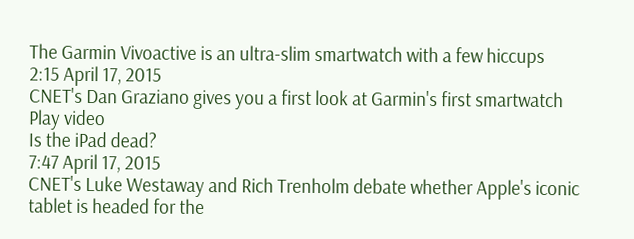The Garmin Vivoactive is an ultra-slim smartwatch with a few hiccups
2:15 April 17, 2015
CNET's Dan Graziano gives you a first look at Garmin's first smartwatch
Play video
Is the iPad dead?
7:47 April 17, 2015
CNET's Luke Westaway and Rich Trenholm debate whether Apple's iconic tablet is headed for the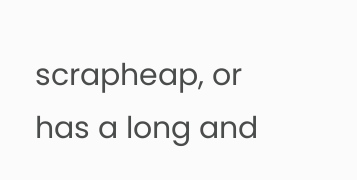scrapheap, or has a long and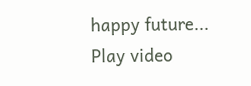happy future...
Play video